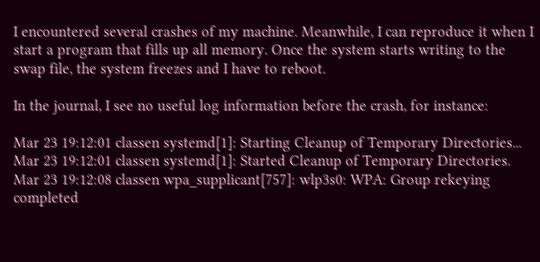I encountered several crashes of my machine. Meanwhile, I can reproduce it when I start a program that fills up all memory. Once the system starts writing to the swap file, the system freezes and I have to reboot.

In the journal, I see no useful log information before the crash, for instance:

Mar 23 19:12:01 classen systemd[1]: Starting Cleanup of Temporary Directories...
Mar 23 19:12:01 classen systemd[1]: Started Cleanup of Temporary Directories.
Mar 23 19:12:08 classen wpa_supplicant[757]: wlp3s0: WPA: Group rekeying completed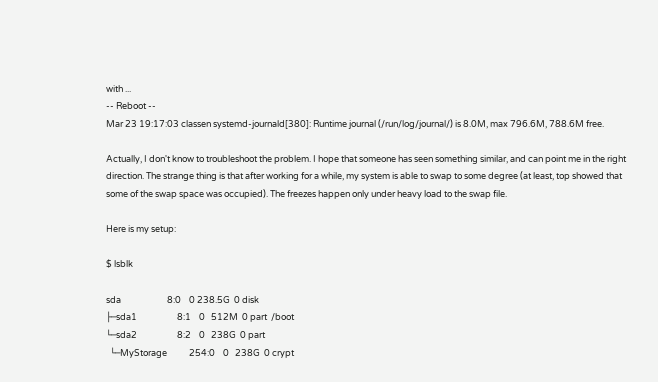with ...
-- Reboot --
Mar 23 19:17:03 classen systemd-journald[380]: Runtime journal (/run/log/journal/) is 8.0M, max 796.6M, 788.6M free.

Actually, I don't know to troubleshoot the problem. I hope that someone has seen something similar, and can point me in the right direction. The strange thing is that after working for a while, my system is able to swap to some degree (at least, top showed that some of the swap space was occupied). The freezes happen only under heavy load to the swap file.

Here is my setup:

$ lsblk

sda                       8:0    0 238.5G  0 disk
├─sda1                    8:1    0   512M  0 part  /boot
└─sda2                    8:2    0   238G  0 part
  └─MyStorage           254:0    0   238G  0 crypt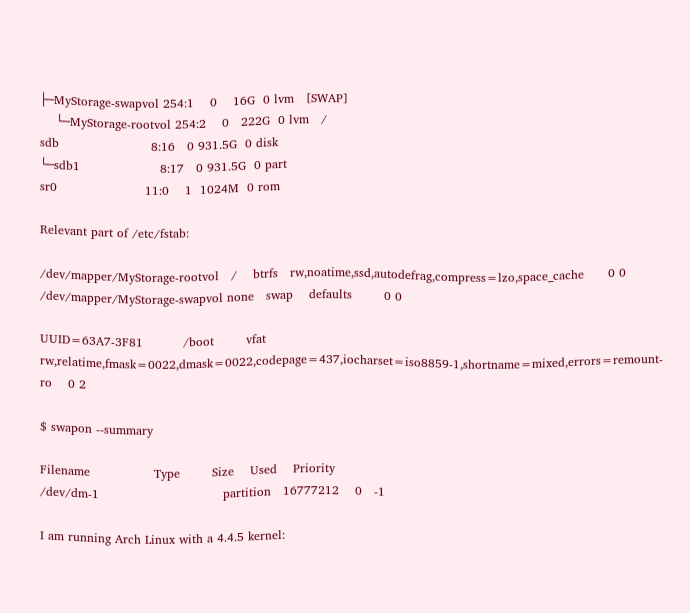├─MyStorage-swapvol 254:1    0    16G  0 lvm   [SWAP]
    └─MyStorage-rootvol 254:2    0   222G  0 lvm   /
sdb                       8:16   0 931.5G  0 disk
└─sdb1                    8:17   0 931.5G  0 part
sr0                      11:0    1  1024M  0 rom

Relevant part of /etc/fstab:

/dev/mapper/MyStorage-rootvol   /    btrfs   rw,noatime,ssd,autodefrag,compress=lzo,space_cache      0 0
/dev/mapper/MyStorage-swapvol none   swap    defaults        0 0

UUID=63A7-3F81          /boot        vfat    rw,relatime,fmask=0022,dmask=0022,codepage=437,iocharset=iso8859-1,shortname=mixed,errors=remount-ro    0 2

$ swapon --summary

Filename                Type        Size    Used    Priority
/dev/dm-1                               partition   16777212    0   -1

I am running Arch Linux with a 4.4.5 kernel: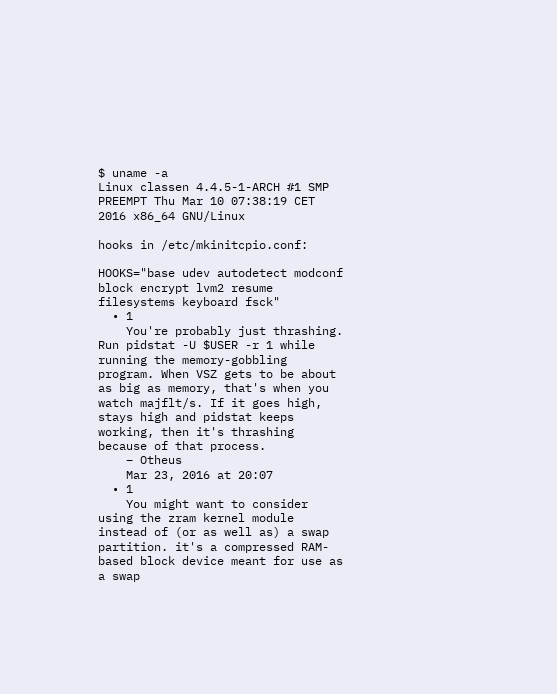$ uname -a
Linux classen 4.4.5-1-ARCH #1 SMP PREEMPT Thu Mar 10 07:38:19 CET 2016 x86_64 GNU/Linux

hooks in /etc/mkinitcpio.conf:

HOOKS="base udev autodetect modconf block encrypt lvm2 resume filesystems keyboard fsck"
  • 1
    You're probably just thrashing. Run pidstat -U $USER -r 1 while running the memory-gobbling program. When VSZ gets to be about as big as memory, that's when you watch majflt/s. If it goes high, stays high and pidstat keeps working, then it's thrashing because of that process.
    – Otheus
    Mar 23, 2016 at 20:07
  • 1
    You might want to consider using the zram kernel module instead of (or as well as) a swap partition. it's a compressed RAM-based block device meant for use as a swap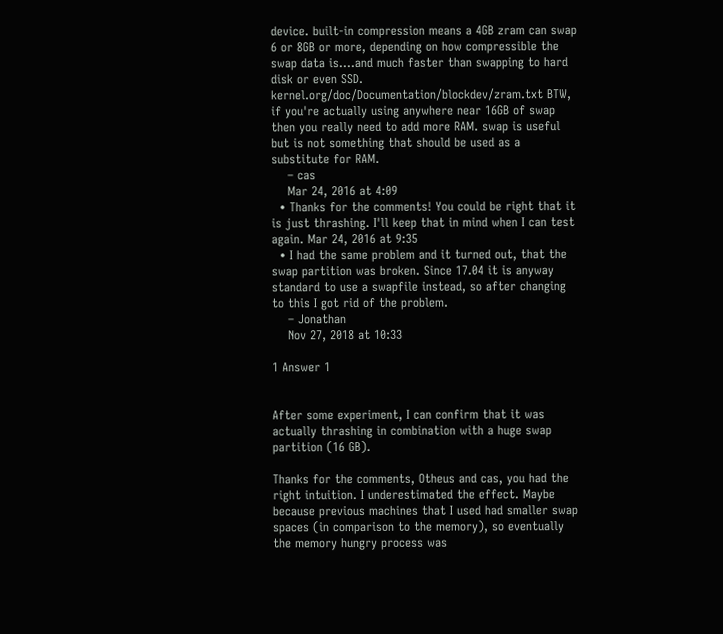device. built-in compression means a 4GB zram can swap 6 or 8GB or more, depending on how compressible the swap data is....and much faster than swapping to hard disk or even SSD. kernel.org/doc/Documentation/blockdev/zram.txt BTW, if you're actually using anywhere near 16GB of swap then you really need to add more RAM. swap is useful but is not something that should be used as a substitute for RAM.
    – cas
    Mar 24, 2016 at 4:09
  • Thanks for the comments! You could be right that it is just thrashing. I'll keep that in mind when I can test again. Mar 24, 2016 at 9:35
  • I had the same problem and it turned out, that the swap partition was broken. Since 17.04 it is anyway standard to use a swapfile instead, so after changing to this I got rid of the problem.
    – Jonathan
    Nov 27, 2018 at 10:33

1 Answer 1


After some experiment, I can confirm that it was actually thrashing in combination with a huge swap partition (16 GB).

Thanks for the comments, Otheus and cas, you had the right intuition. I underestimated the effect. Maybe because previous machines that I used had smaller swap spaces (in comparison to the memory), so eventually the memory hungry process was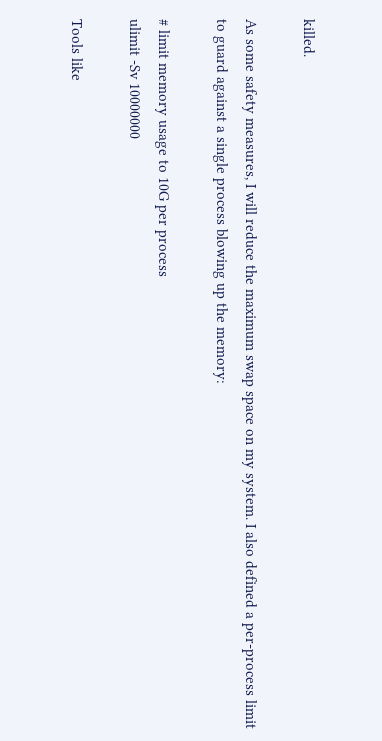killed.

As some safety measures, I will reduce the maximum swap space on my system. I also defined a per-process limit to guard against a single process blowing up the memory:

# limit memory usage to 10G per process
ulimit -Sv 10000000

Tools like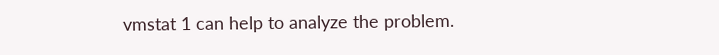vmstat 1 can help to analyze the problem.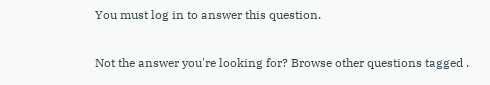You must log in to answer this question.

Not the answer you're looking for? Browse other questions tagged .